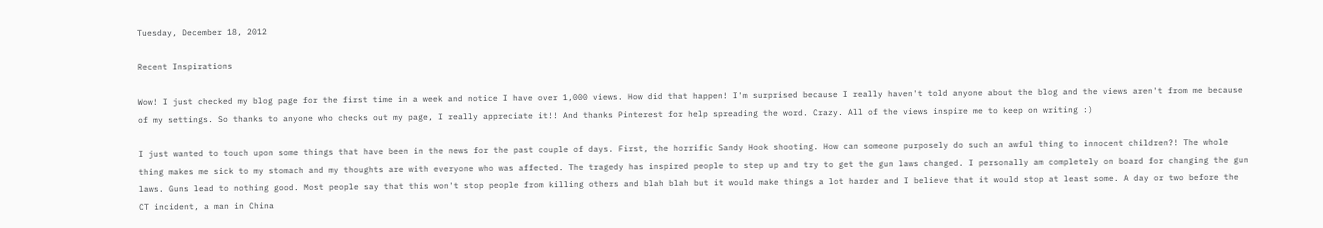Tuesday, December 18, 2012

Recent Inspirations

Wow! I just checked my blog page for the first time in a week and notice I have over 1,000 views. How did that happen! I'm surprised because I really haven't told anyone about the blog and the views aren't from me because of my settings. So thanks to anyone who checks out my page, I really appreciate it!! And thanks Pinterest for help spreading the word. Crazy. All of the views inspire me to keep on writing :)

I just wanted to touch upon some things that have been in the news for the past couple of days. First, the horrific Sandy Hook shooting. How can someone purposely do such an awful thing to innocent children?! The whole thing makes me sick to my stomach and my thoughts are with everyone who was affected. The tragedy has inspired people to step up and try to get the gun laws changed. I personally am completely on board for changing the gun laws. Guns lead to nothing good. Most people say that this won't stop people from killing others and blah blah but it would make things a lot harder and I believe that it would stop at least some. A day or two before the CT incident, a man in China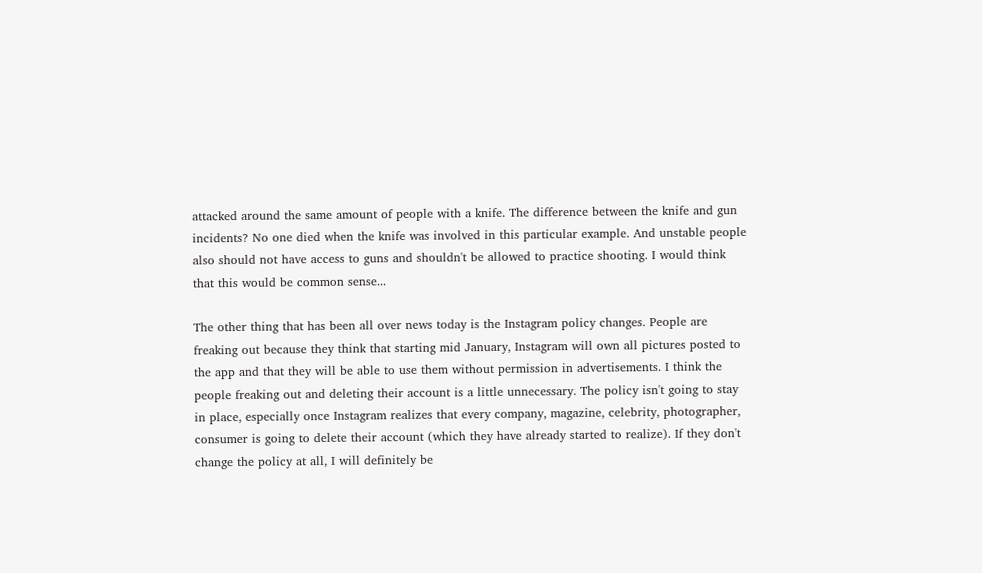attacked around the same amount of people with a knife. The difference between the knife and gun incidents? No one died when the knife was involved in this particular example. And unstable people also should not have access to guns and shouldn't be allowed to practice shooting. I would think that this would be common sense...

The other thing that has been all over news today is the Instagram policy changes. People are freaking out because they think that starting mid January, Instagram will own all pictures posted to the app and that they will be able to use them without permission in advertisements. I think the people freaking out and deleting their account is a little unnecessary. The policy isn't going to stay in place, especially once Instagram realizes that every company, magazine, celebrity, photographer, consumer is going to delete their account (which they have already started to realize). If they don't change the policy at all, I will definitely be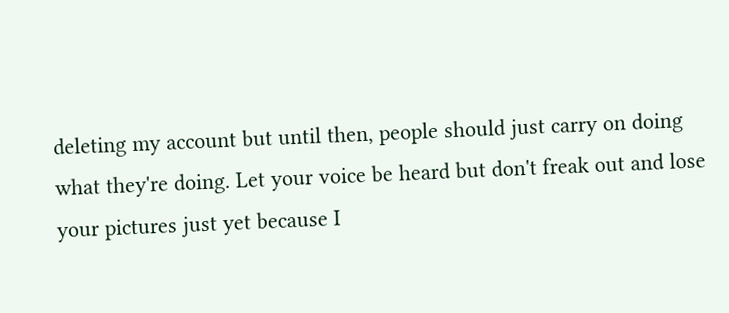deleting my account but until then, people should just carry on doing what they're doing. Let your voice be heard but don't freak out and lose your pictures just yet because I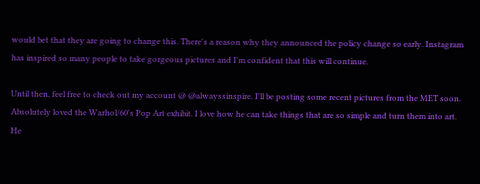would bet that they are going to change this. There's a reason why they announced the policy change so early. Instagram has inspired so many people to take gorgeous pictures and I'm confident that this will continue.

Until then, feel free to check out my account @ @alwayssinspire. I'll be posting some recent pictures from the MET soon. Absolutely loved the Warhol/60's Pop Art exhibit. I love how he can take things that are so simple and turn them into art. He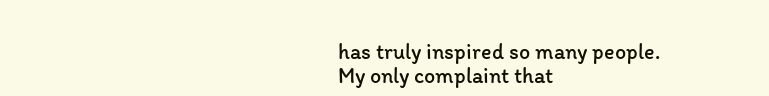has truly inspired so many people. My only complaint that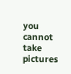you cannot take pictures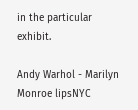in the particular exhibit.

Andy Warhol - Marilyn Monroe lipsNYC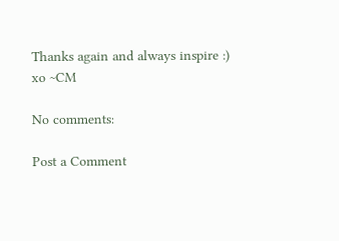Thanks again and always inspire :)
xo ~CM

No comments:

Post a Comment